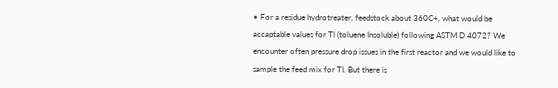• For a residue hydrotreater, feedstock about 360C+, what would be accaptable values for TI (toluene Insoluble) following ASTM D 4072? We encounter often pressure drop issues in the first reactor and we would like to sample the feed mix for TI. But there is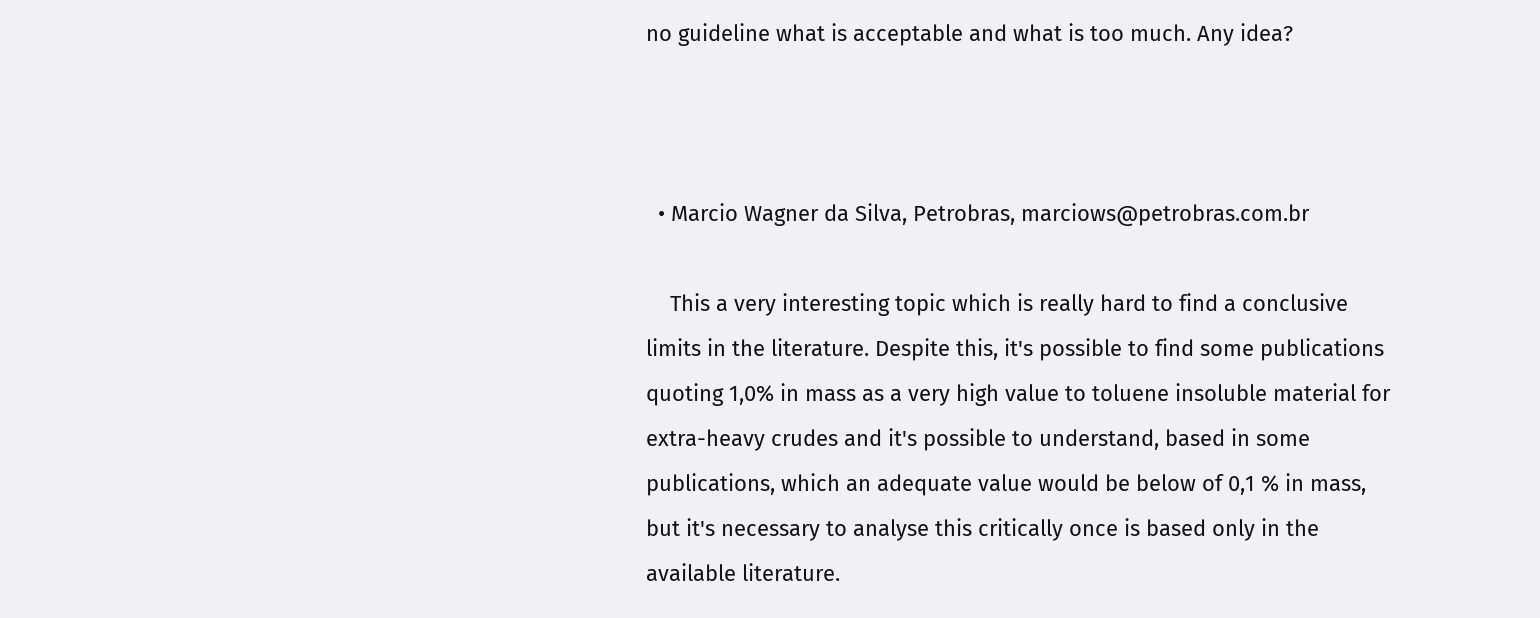no guideline what is acceptable and what is too much. Any idea?



  • Marcio Wagner da Silva, Petrobras, marciows@petrobras.com.br

    This a very interesting topic which is really hard to find a conclusive limits in the literature. Despite this, it's possible to find some publications quoting 1,0% in mass as a very high value to toluene insoluble material for extra-heavy crudes and it's possible to understand, based in some publications, which an adequate value would be below of 0,1 % in mass, but it's necessary to analyse this critically once is based only in the available literature.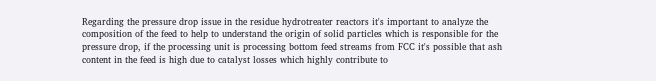Regarding the pressure drop issue in the residue hydrotreater reactors it's important to analyze the composition of the feed to help to understand the origin of solid particles which is responsible for the pressure drop, if the processing unit is processing bottom feed streams from FCC it's possible that ash content in the feed is high due to catalyst losses which highly contribute to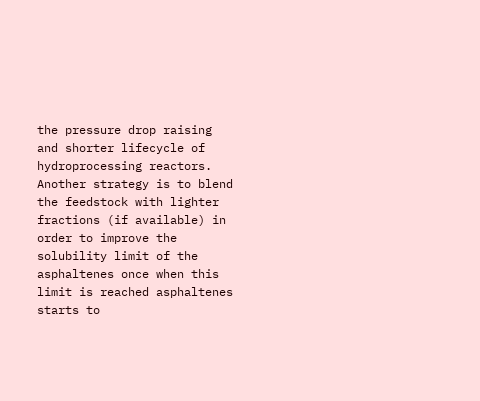the pressure drop raising and shorter lifecycle of hydroprocessing reactors. Another strategy is to blend the feedstock with lighter fractions (if available) in order to improve the solubility limit of the asphaltenes once when this limit is reached asphaltenes starts to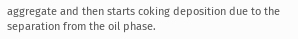aggregate and then starts coking deposition due to the separation from the oil phase.